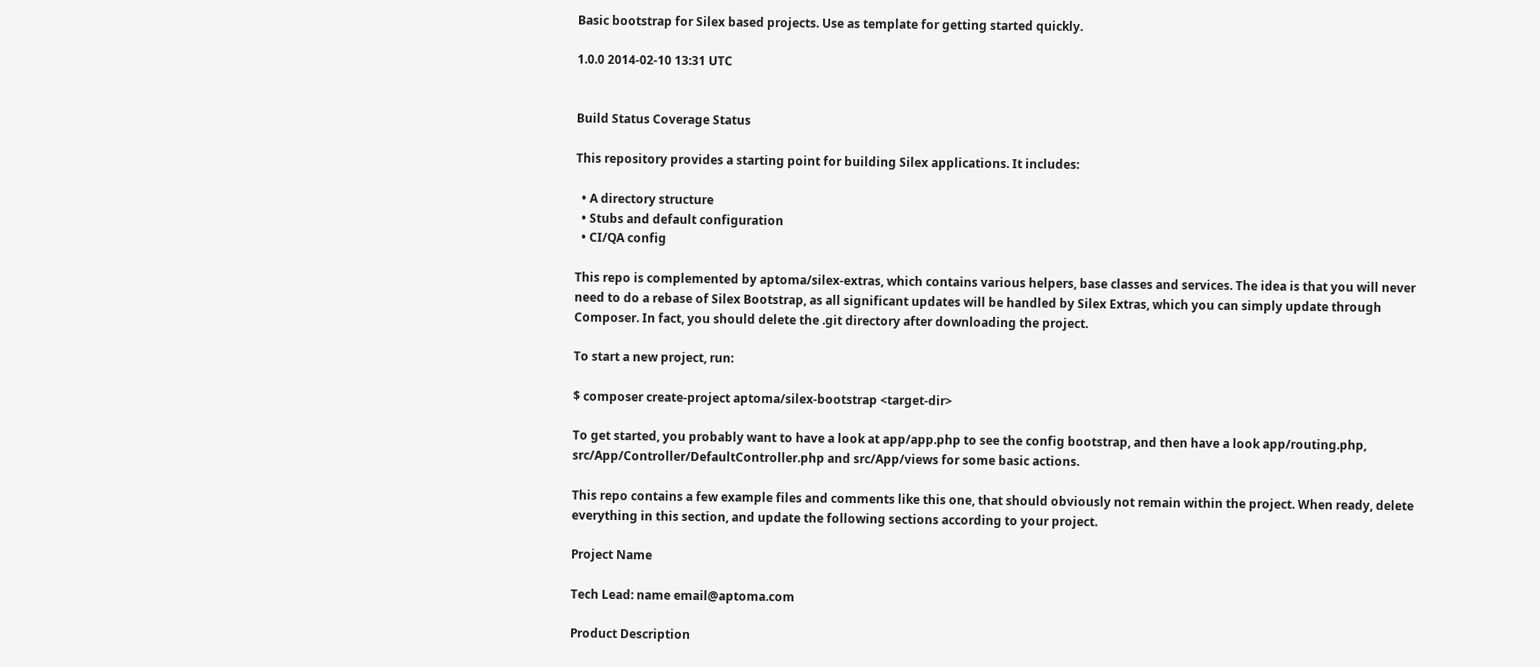Basic bootstrap for Silex based projects. Use as template for getting started quickly.

1.0.0 2014-02-10 13:31 UTC


Build Status Coverage Status

This repository provides a starting point for building Silex applications. It includes:

  • A directory structure
  • Stubs and default configuration
  • CI/QA config

This repo is complemented by aptoma/silex-extras, which contains various helpers, base classes and services. The idea is that you will never need to do a rebase of Silex Bootstrap, as all significant updates will be handled by Silex Extras, which you can simply update through Composer. In fact, you should delete the .git directory after downloading the project.

To start a new project, run:

$ composer create-project aptoma/silex-bootstrap <target-dir>

To get started, you probably want to have a look at app/app.php to see the config bootstrap, and then have a look app/routing.php, src/App/Controller/DefaultController.php and src/App/views for some basic actions.

This repo contains a few example files and comments like this one, that should obviously not remain within the project. When ready, delete everything in this section, and update the following sections according to your project.

Project Name

Tech Lead: name email@aptoma.com

Product Description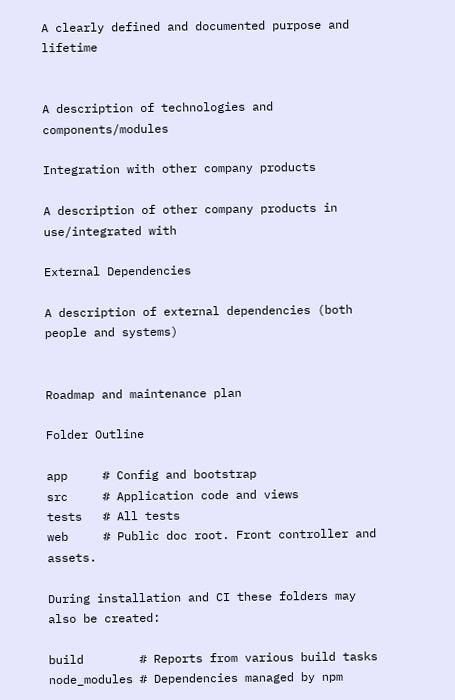A clearly defined and documented purpose and lifetime


A description of technologies and components/modules

Integration with other company products

A description of other company products in use/integrated with

External Dependencies

A description of external dependencies (both people and systems)


Roadmap and maintenance plan

Folder Outline

app     # Config and bootstrap
src     # Application code and views
tests   # All tests
web     # Public doc root. Front controller and assets.

During installation and CI these folders may also be created:

build        # Reports from various build tasks
node_modules # Dependencies managed by npm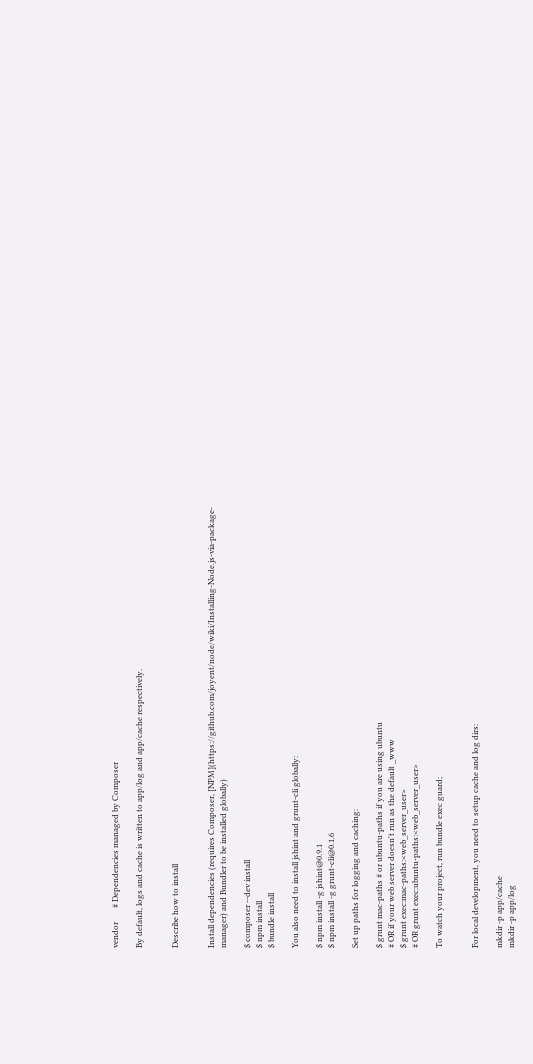vendor       # Dependencies managed by Composer

By default, logs and cache is written to app/log and app/cache respectively.


Describe how to install


Install dependencies (requires Composer, [NPM](https://github.com/joyent/node/wiki/Installing-Node.js-via-package- manager) and Bundler to be installed globally)

$ composer --dev install
$ npm install
$ bundle install

You also need to install jshint and grunt-cli globally:

$ npm install -g jshint@0.9.1
$ npm install -g grunt-cli@0.1.6

Set up paths for logging and caching:

$ grunt mac-paths # or ubuntu-paths if you are using ubuntu
# OR if your web server doesn't run as the default _www
$ grunt exec:mac-paths:<web_server_user>
# OR grunt exec:ubuntu-paths:<web_server_user>

To watch your project, run bundle exec guard;


For local development, you need to setup cache and log dirs:

mkdir -p app/cache
mkdir -p app/log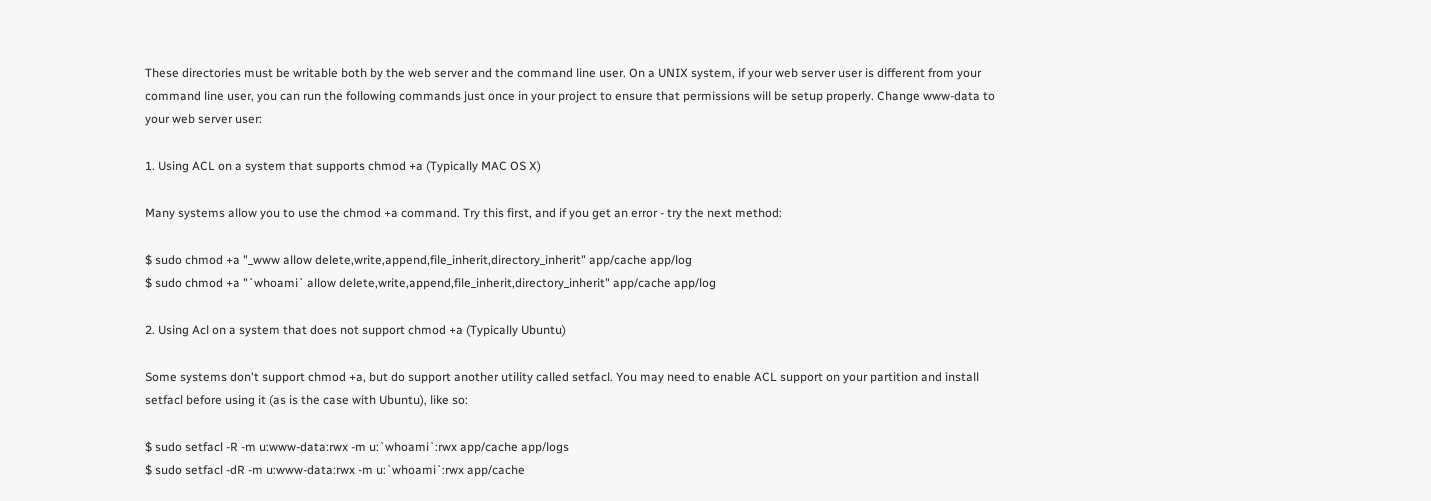These directories must be writable both by the web server and the command line user. On a UNIX system, if your web server user is different from your command line user, you can run the following commands just once in your project to ensure that permissions will be setup properly. Change www-data to your web server user:

1. Using ACL on a system that supports chmod +a (Typically MAC OS X)

Many systems allow you to use the chmod +a command. Try this first, and if you get an error - try the next method:

$ sudo chmod +a "_www allow delete,write,append,file_inherit,directory_inherit" app/cache app/log
$ sudo chmod +a "`whoami` allow delete,write,append,file_inherit,directory_inherit" app/cache app/log

2. Using Acl on a system that does not support chmod +a (Typically Ubuntu)

Some systems don't support chmod +a, but do support another utility called setfacl. You may need to enable ACL support on your partition and install setfacl before using it (as is the case with Ubuntu), like so:

$ sudo setfacl -R -m u:www-data:rwx -m u:`whoami`:rwx app/cache app/logs
$ sudo setfacl -dR -m u:www-data:rwx -m u:`whoami`:rwx app/cache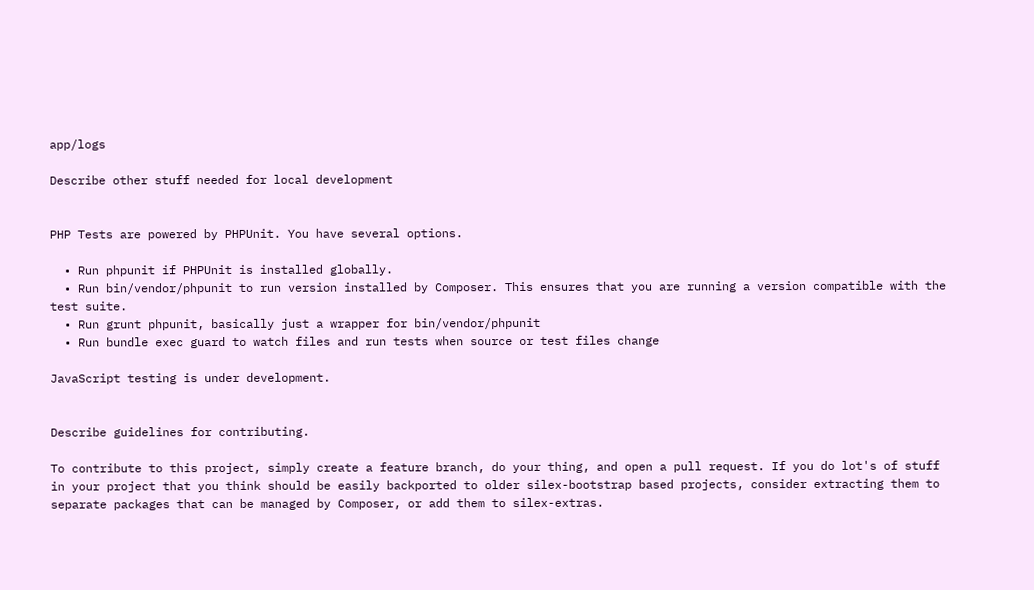app/logs

Describe other stuff needed for local development


PHP Tests are powered by PHPUnit. You have several options.

  • Run phpunit if PHPUnit is installed globally.
  • Run bin/vendor/phpunit to run version installed by Composer. This ensures that you are running a version compatible with the test suite.
  • Run grunt phpunit, basically just a wrapper for bin/vendor/phpunit
  • Run bundle exec guard to watch files and run tests when source or test files change

JavaScript testing is under development.


Describe guidelines for contributing.

To contribute to this project, simply create a feature branch, do your thing, and open a pull request. If you do lot's of stuff in your project that you think should be easily backported to older silex-bootstrap based projects, consider extracting them to separate packages that can be managed by Composer, or add them to silex-extras.